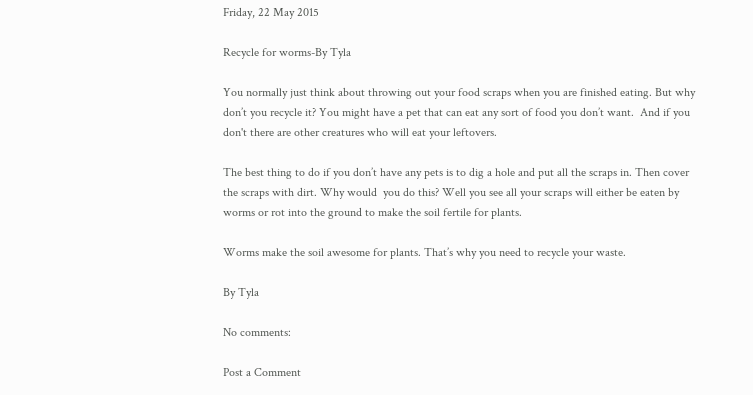Friday, 22 May 2015

Recycle for worms-By Tyla

You normally just think about throwing out your food scraps when you are finished eating. But why don’t you recycle it? You might have a pet that can eat any sort of food you don’t want.  And if you don't there are other creatures who will eat your leftovers.

The best thing to do if you don’t have any pets is to dig a hole and put all the scraps in. Then cover the scraps with dirt. Why would  you do this? Well you see all your scraps will either be eaten by worms or rot into the ground to make the soil fertile for plants.

Worms make the soil awesome for plants. That’s why you need to recycle your waste.

By Tyla

No comments:

Post a Comment